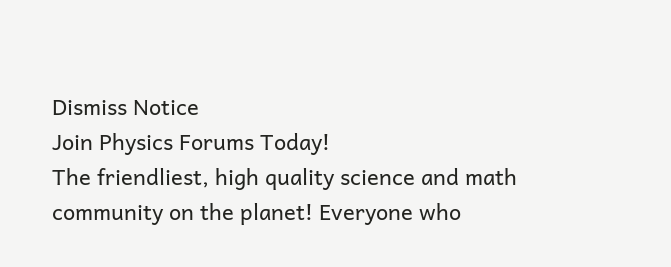Dismiss Notice
Join Physics Forums Today!
The friendliest, high quality science and math community on the planet! Everyone who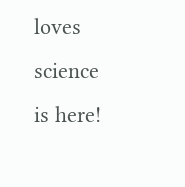loves science is here!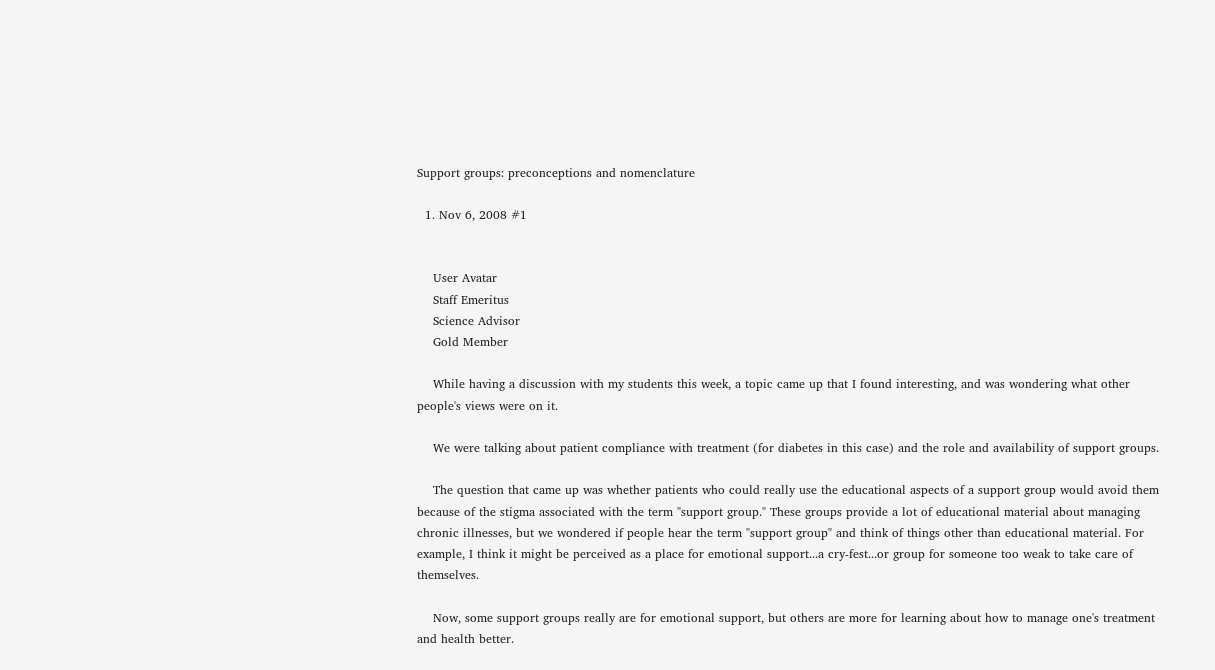Support groups: preconceptions and nomenclature

  1. Nov 6, 2008 #1


    User Avatar
    Staff Emeritus
    Science Advisor
    Gold Member

    While having a discussion with my students this week, a topic came up that I found interesting, and was wondering what other people's views were on it.

    We were talking about patient compliance with treatment (for diabetes in this case) and the role and availability of support groups.

    The question that came up was whether patients who could really use the educational aspects of a support group would avoid them because of the stigma associated with the term "support group." These groups provide a lot of educational material about managing chronic illnesses, but we wondered if people hear the term "support group" and think of things other than educational material. For example, I think it might be perceived as a place for emotional support...a cry-fest...or group for someone too weak to take care of themselves.

    Now, some support groups really are for emotional support, but others are more for learning about how to manage one's treatment and health better.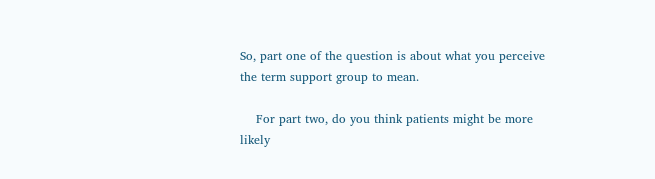So, part one of the question is about what you perceive the term support group to mean.

    For part two, do you think patients might be more likely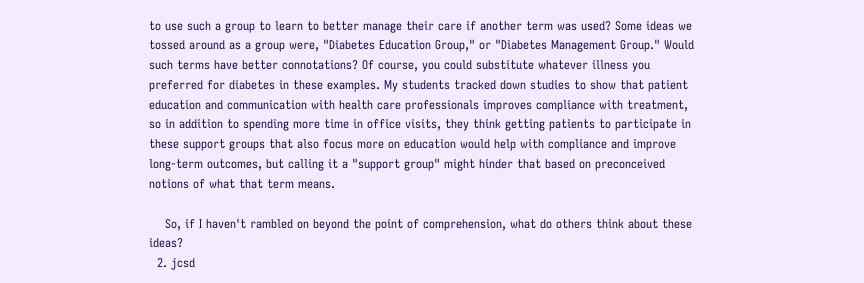to use such a group to learn to better manage their care if another term was used? Some ideas we tossed around as a group were, "Diabetes Education Group," or "Diabetes Management Group." Would such terms have better connotations? Of course, you could substitute whatever illness you preferred for diabetes in these examples. My students tracked down studies to show that patient education and communication with health care professionals improves compliance with treatment, so in addition to spending more time in office visits, they think getting patients to participate in these support groups that also focus more on education would help with compliance and improve long-term outcomes, but calling it a "support group" might hinder that based on preconceived notions of what that term means.

    So, if I haven't rambled on beyond the point of comprehension, what do others think about these ideas?
  2. jcsd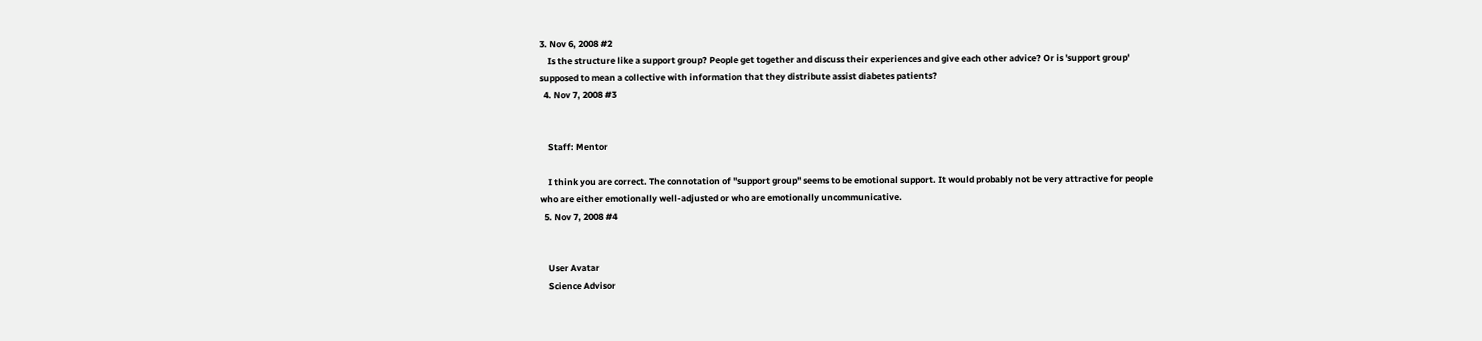3. Nov 6, 2008 #2
    Is the structure like a support group? People get together and discuss their experiences and give each other advice? Or is 'support group' supposed to mean a collective with information that they distribute assist diabetes patients?
  4. Nov 7, 2008 #3


    Staff: Mentor

    I think you are correct. The connotation of "support group" seems to be emotional support. It would probably not be very attractive for people who are either emotionally well-adjusted or who are emotionally uncommunicative.
  5. Nov 7, 2008 #4


    User Avatar
    Science Advisor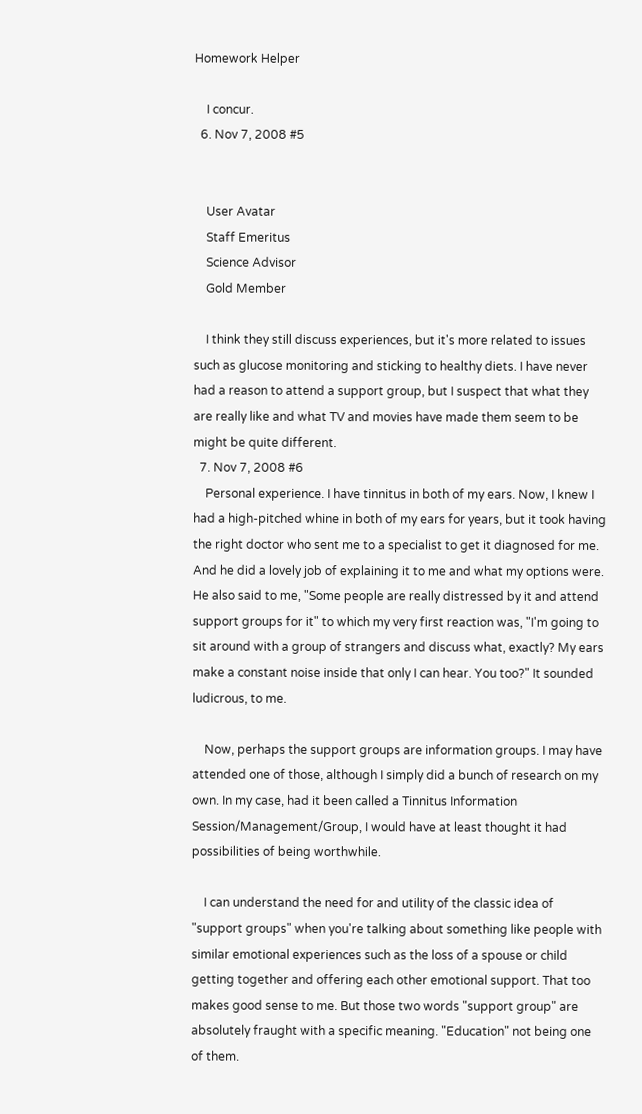Homework Helper

    I concur.
  6. Nov 7, 2008 #5


    User Avatar
    Staff Emeritus
    Science Advisor
    Gold Member

    I think they still discuss experiences, but it's more related to issues such as glucose monitoring and sticking to healthy diets. I have never had a reason to attend a support group, but I suspect that what they are really like and what TV and movies have made them seem to be might be quite different.
  7. Nov 7, 2008 #6
    Personal experience. I have tinnitus in both of my ears. Now, I knew I had a high-pitched whine in both of my ears for years, but it took having the right doctor who sent me to a specialist to get it diagnosed for me. And he did a lovely job of explaining it to me and what my options were. He also said to me, "Some people are really distressed by it and attend support groups for it" to which my very first reaction was, "I'm going to sit around with a group of strangers and discuss what, exactly? My ears make a constant noise inside that only I can hear. You too?" It sounded ludicrous, to me.

    Now, perhaps the support groups are information groups. I may have attended one of those, although I simply did a bunch of research on my own. In my case, had it been called a Tinnitus Information Session/Management/Group, I would have at least thought it had possibilities of being worthwhile.

    I can understand the need for and utility of the classic idea of "support groups" when you're talking about something like people with similar emotional experiences such as the loss of a spouse or child getting together and offering each other emotional support. That too makes good sense to me. But those two words "support group" are absolutely fraught with a specific meaning. "Education" not being one of them.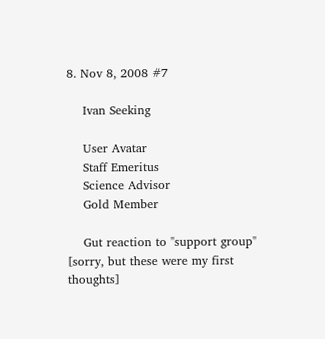8. Nov 8, 2008 #7

    Ivan Seeking

    User Avatar
    Staff Emeritus
    Science Advisor
    Gold Member

    Gut reaction to "support group" [sorry, but these were my first thoughts]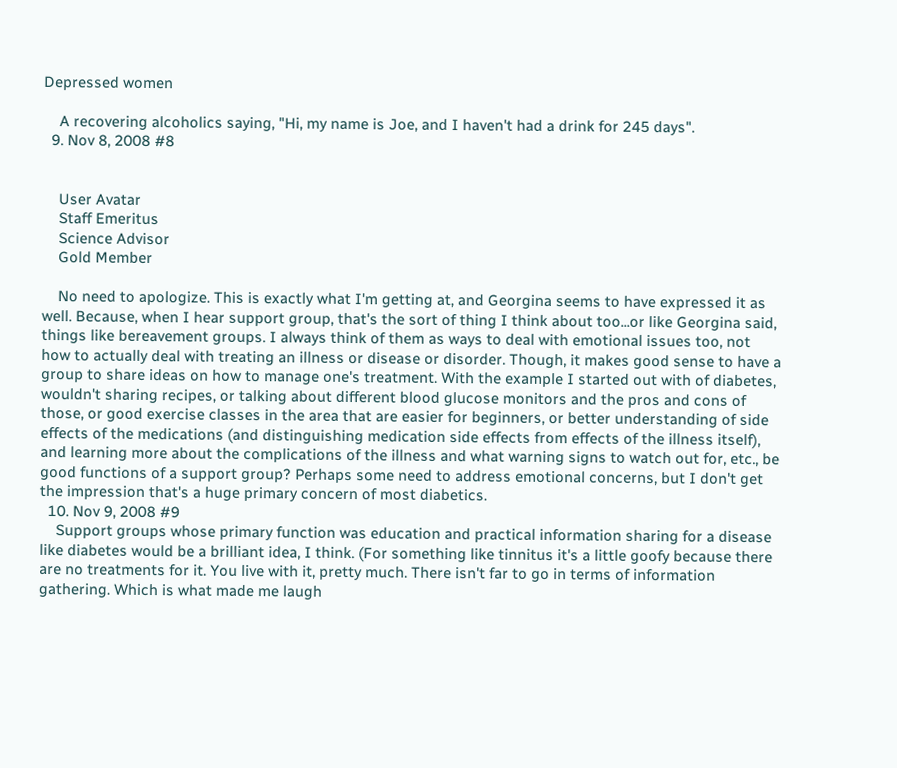Depressed women

    A recovering alcoholics saying, "Hi, my name is Joe, and I haven't had a drink for 245 days".
  9. Nov 8, 2008 #8


    User Avatar
    Staff Emeritus
    Science Advisor
    Gold Member

    No need to apologize. This is exactly what I'm getting at, and Georgina seems to have expressed it as well. Because, when I hear support group, that's the sort of thing I think about too...or like Georgina said, things like bereavement groups. I always think of them as ways to deal with emotional issues too, not how to actually deal with treating an illness or disease or disorder. Though, it makes good sense to have a group to share ideas on how to manage one's treatment. With the example I started out with of diabetes, wouldn't sharing recipes, or talking about different blood glucose monitors and the pros and cons of those, or good exercise classes in the area that are easier for beginners, or better understanding of side effects of the medications (and distinguishing medication side effects from effects of the illness itself), and learning more about the complications of the illness and what warning signs to watch out for, etc., be good functions of a support group? Perhaps some need to address emotional concerns, but I don't get the impression that's a huge primary concern of most diabetics.
  10. Nov 9, 2008 #9
    Support groups whose primary function was education and practical information sharing for a disease like diabetes would be a brilliant idea, I think. (For something like tinnitus it's a little goofy because there are no treatments for it. You live with it, pretty much. There isn't far to go in terms of information gathering. Which is what made me laugh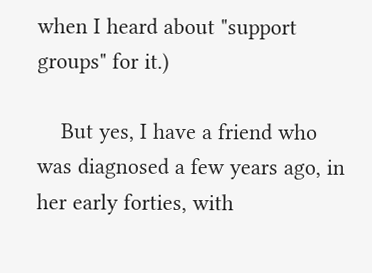when I heard about "support groups" for it.)

    But yes, I have a friend who was diagnosed a few years ago, in her early forties, with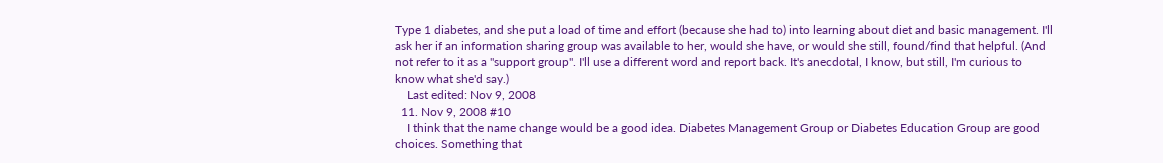Type 1 diabetes, and she put a load of time and effort (because she had to) into learning about diet and basic management. I'll ask her if an information sharing group was available to her, would she have, or would she still, found/find that helpful. (And not refer to it as a "support group". I'll use a different word and report back. It's anecdotal, I know, but still, I'm curious to know what she'd say.)
    Last edited: Nov 9, 2008
  11. Nov 9, 2008 #10
    I think that the name change would be a good idea. Diabetes Management Group or Diabetes Education Group are good choices. Something that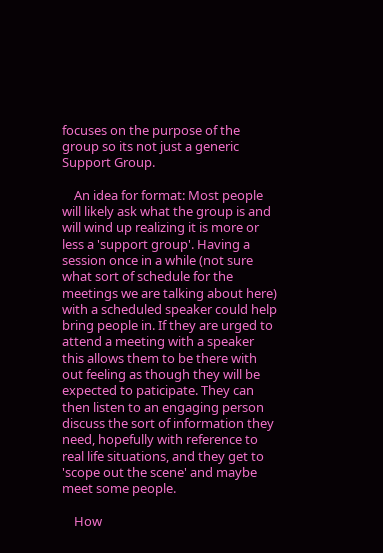focuses on the purpose of the group so its not just a generic Support Group.

    An idea for format: Most people will likely ask what the group is and will wind up realizing it is more or less a 'support group'. Having a session once in a while (not sure what sort of schedule for the meetings we are talking about here) with a scheduled speaker could help bring people in. If they are urged to attend a meeting with a speaker this allows them to be there with out feeling as though they will be expected to paticipate. They can then listen to an engaging person discuss the sort of information they need, hopefully with reference to real life situations, and they get to 'scope out the scene' and maybe meet some people.

    How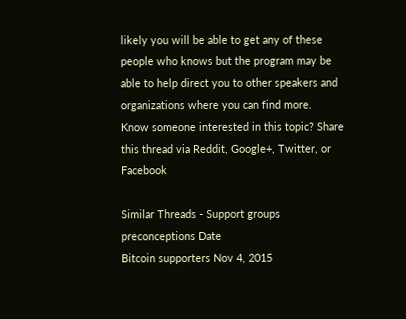likely you will be able to get any of these people who knows but the program may be able to help direct you to other speakers and organizations where you can find more.
Know someone interested in this topic? Share this thread via Reddit, Google+, Twitter, or Facebook

Similar Threads - Support groups preconceptions Date
Bitcoin supporters Nov 4, 2015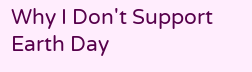Why I Don't Support Earth Day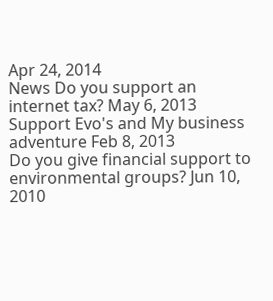Apr 24, 2014
News Do you support an internet tax? May 6, 2013
Support Evo's and My business adventure Feb 8, 2013
Do you give financial support to environmental groups? Jun 10, 2010